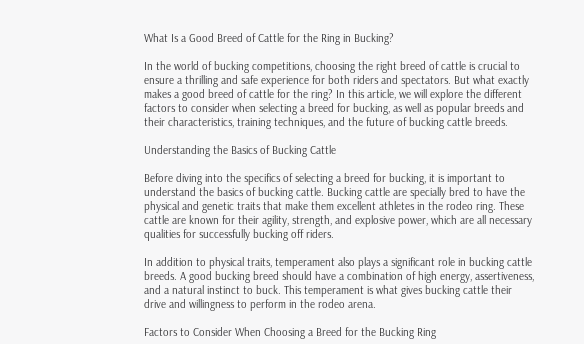What Is a Good Breed of Cattle for the Ring in Bucking?

In the world of bucking competitions, choosing the right breed of cattle is crucial to ensure a thrilling and safe experience for both riders and spectators. But what exactly makes a good breed of cattle for the ring? In this article, we will explore the different factors to consider when selecting a breed for bucking, as well as popular breeds and their characteristics, training techniques, and the future of bucking cattle breeds.

Understanding the Basics of Bucking Cattle

Before diving into the specifics of selecting a breed for bucking, it is important to understand the basics of bucking cattle. Bucking cattle are specially bred to have the physical and genetic traits that make them excellent athletes in the rodeo ring. These cattle are known for their agility, strength, and explosive power, which are all necessary qualities for successfully bucking off riders.

In addition to physical traits, temperament also plays a significant role in bucking cattle breeds. A good bucking breed should have a combination of high energy, assertiveness, and a natural instinct to buck. This temperament is what gives bucking cattle their drive and willingness to perform in the rodeo arena.

Factors to Consider When Choosing a Breed for the Bucking Ring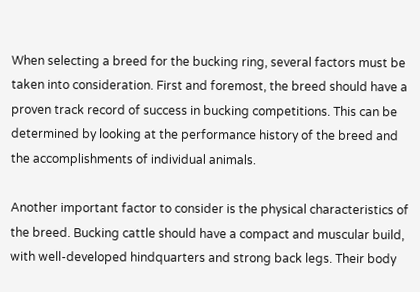When selecting a breed for the bucking ring, several factors must be taken into consideration. First and foremost, the breed should have a proven track record of success in bucking competitions. This can be determined by looking at the performance history of the breed and the accomplishments of individual animals.

Another important factor to consider is the physical characteristics of the breed. Bucking cattle should have a compact and muscular build, with well-developed hindquarters and strong back legs. Their body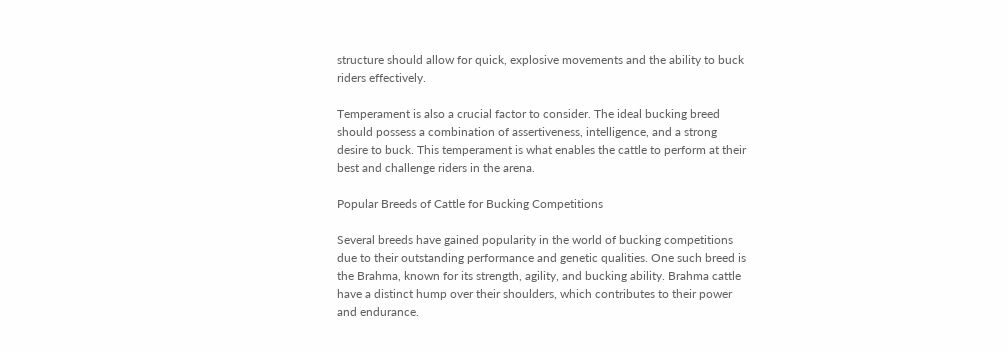structure should allow for quick, explosive movements and the ability to buck riders effectively.

Temperament is also a crucial factor to consider. The ideal bucking breed should possess a combination of assertiveness, intelligence, and a strong desire to buck. This temperament is what enables the cattle to perform at their best and challenge riders in the arena.

Popular Breeds of Cattle for Bucking Competitions

Several breeds have gained popularity in the world of bucking competitions due to their outstanding performance and genetic qualities. One such breed is the Brahma, known for its strength, agility, and bucking ability. Brahma cattle have a distinct hump over their shoulders, which contributes to their power and endurance.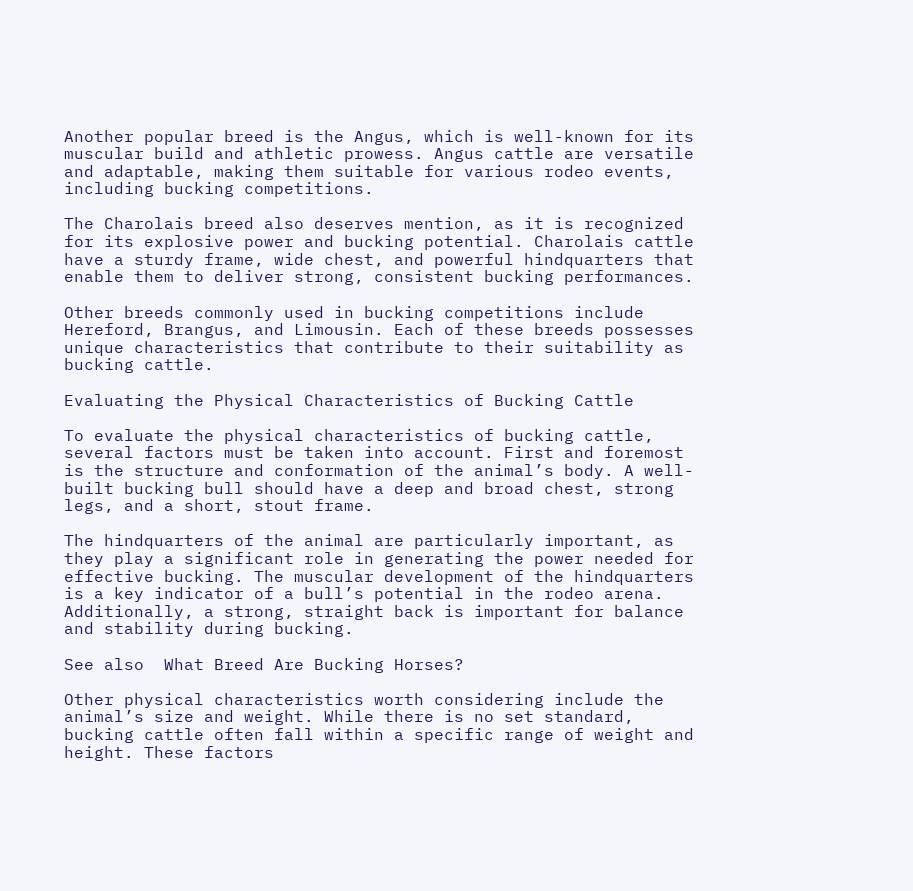Another popular breed is the Angus, which is well-known for its muscular build and athletic prowess. Angus cattle are versatile and adaptable, making them suitable for various rodeo events, including bucking competitions.

The Charolais breed also deserves mention, as it is recognized for its explosive power and bucking potential. Charolais cattle have a sturdy frame, wide chest, and powerful hindquarters that enable them to deliver strong, consistent bucking performances.

Other breeds commonly used in bucking competitions include Hereford, Brangus, and Limousin. Each of these breeds possesses unique characteristics that contribute to their suitability as bucking cattle.

Evaluating the Physical Characteristics of Bucking Cattle

To evaluate the physical characteristics of bucking cattle, several factors must be taken into account. First and foremost is the structure and conformation of the animal’s body. A well-built bucking bull should have a deep and broad chest, strong legs, and a short, stout frame.

The hindquarters of the animal are particularly important, as they play a significant role in generating the power needed for effective bucking. The muscular development of the hindquarters is a key indicator of a bull’s potential in the rodeo arena. Additionally, a strong, straight back is important for balance and stability during bucking.

See also  What Breed Are Bucking Horses?

Other physical characteristics worth considering include the animal’s size and weight. While there is no set standard, bucking cattle often fall within a specific range of weight and height. These factors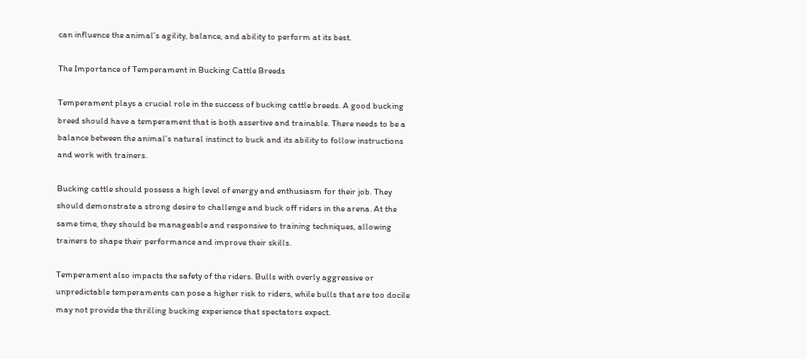can influence the animal’s agility, balance, and ability to perform at its best.

The Importance of Temperament in Bucking Cattle Breeds

Temperament plays a crucial role in the success of bucking cattle breeds. A good bucking breed should have a temperament that is both assertive and trainable. There needs to be a balance between the animal’s natural instinct to buck and its ability to follow instructions and work with trainers.

Bucking cattle should possess a high level of energy and enthusiasm for their job. They should demonstrate a strong desire to challenge and buck off riders in the arena. At the same time, they should be manageable and responsive to training techniques, allowing trainers to shape their performance and improve their skills.

Temperament also impacts the safety of the riders. Bulls with overly aggressive or unpredictable temperaments can pose a higher risk to riders, while bulls that are too docile may not provide the thrilling bucking experience that spectators expect.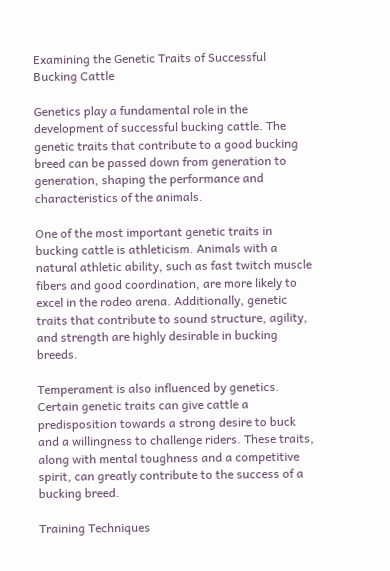Examining the Genetic Traits of Successful Bucking Cattle

Genetics play a fundamental role in the development of successful bucking cattle. The genetic traits that contribute to a good bucking breed can be passed down from generation to generation, shaping the performance and characteristics of the animals.

One of the most important genetic traits in bucking cattle is athleticism. Animals with a natural athletic ability, such as fast twitch muscle fibers and good coordination, are more likely to excel in the rodeo arena. Additionally, genetic traits that contribute to sound structure, agility, and strength are highly desirable in bucking breeds.

Temperament is also influenced by genetics. Certain genetic traits can give cattle a predisposition towards a strong desire to buck and a willingness to challenge riders. These traits, along with mental toughness and a competitive spirit, can greatly contribute to the success of a bucking breed.

Training Techniques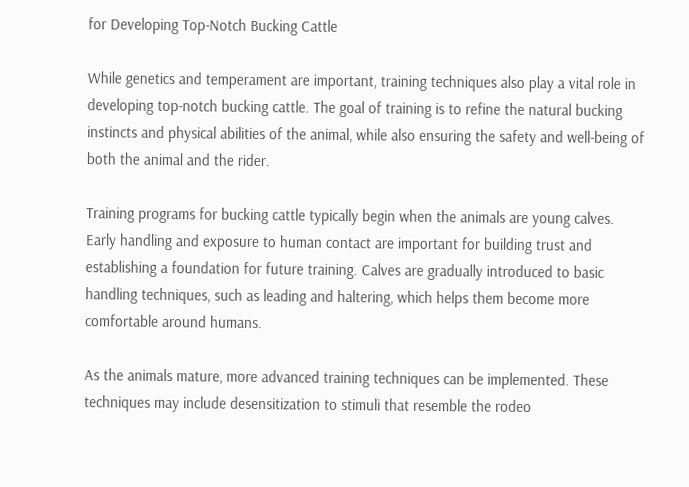for Developing Top-Notch Bucking Cattle

While genetics and temperament are important, training techniques also play a vital role in developing top-notch bucking cattle. The goal of training is to refine the natural bucking instincts and physical abilities of the animal, while also ensuring the safety and well-being of both the animal and the rider.

Training programs for bucking cattle typically begin when the animals are young calves. Early handling and exposure to human contact are important for building trust and establishing a foundation for future training. Calves are gradually introduced to basic handling techniques, such as leading and haltering, which helps them become more comfortable around humans.

As the animals mature, more advanced training techniques can be implemented. These techniques may include desensitization to stimuli that resemble the rodeo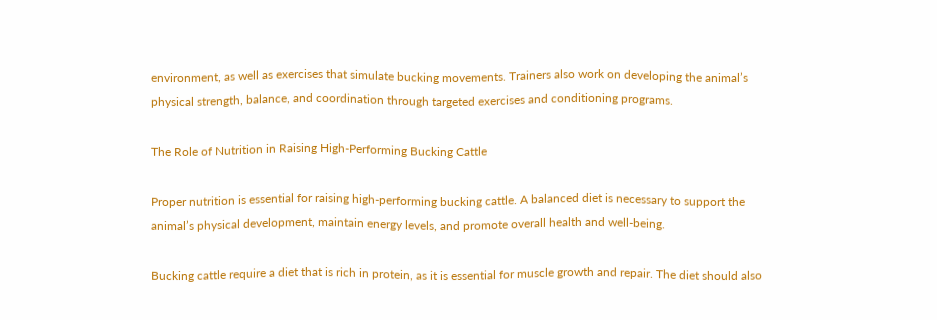environment, as well as exercises that simulate bucking movements. Trainers also work on developing the animal’s physical strength, balance, and coordination through targeted exercises and conditioning programs.

The Role of Nutrition in Raising High-Performing Bucking Cattle

Proper nutrition is essential for raising high-performing bucking cattle. A balanced diet is necessary to support the animal’s physical development, maintain energy levels, and promote overall health and well-being.

Bucking cattle require a diet that is rich in protein, as it is essential for muscle growth and repair. The diet should also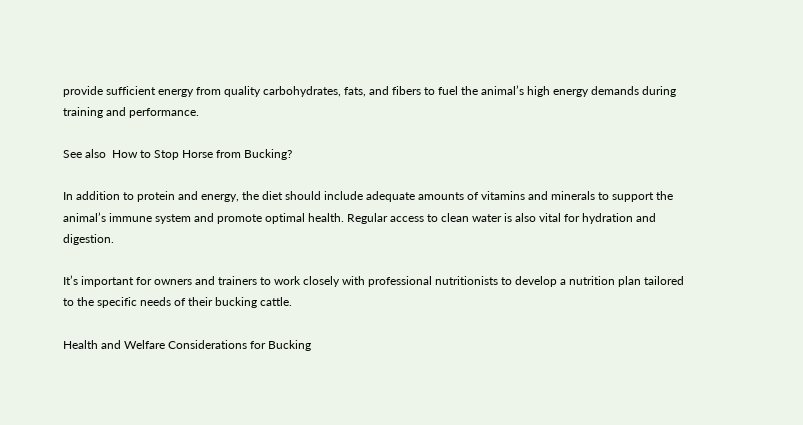provide sufficient energy from quality carbohydrates, fats, and fibers to fuel the animal’s high energy demands during training and performance.

See also  How to Stop Horse from Bucking?

In addition to protein and energy, the diet should include adequate amounts of vitamins and minerals to support the animal’s immune system and promote optimal health. Regular access to clean water is also vital for hydration and digestion.

It’s important for owners and trainers to work closely with professional nutritionists to develop a nutrition plan tailored to the specific needs of their bucking cattle.

Health and Welfare Considerations for Bucking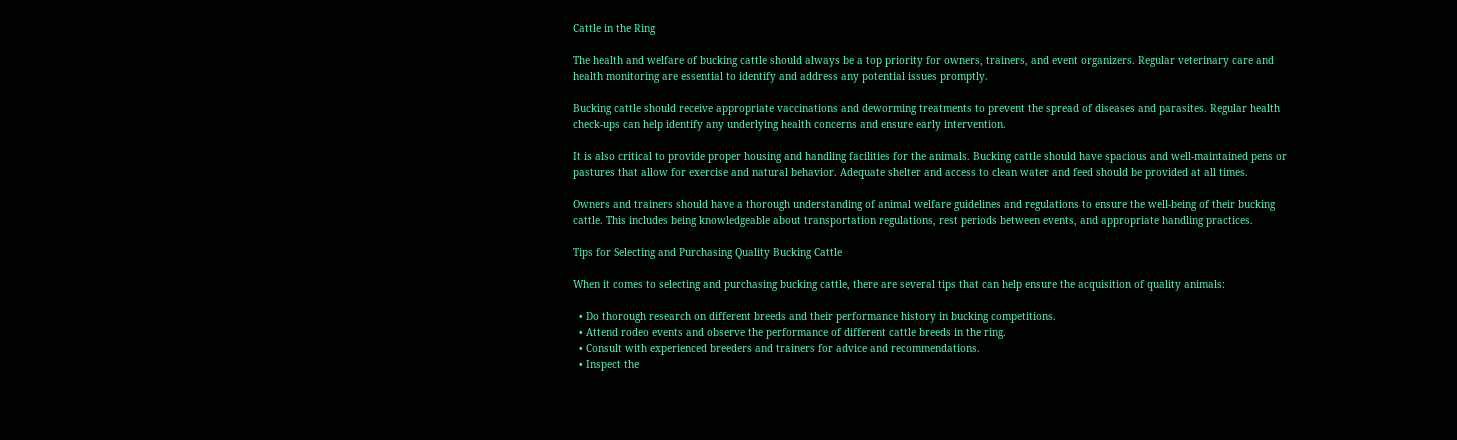Cattle in the Ring

The health and welfare of bucking cattle should always be a top priority for owners, trainers, and event organizers. Regular veterinary care and health monitoring are essential to identify and address any potential issues promptly.

Bucking cattle should receive appropriate vaccinations and deworming treatments to prevent the spread of diseases and parasites. Regular health check-ups can help identify any underlying health concerns and ensure early intervention.

It is also critical to provide proper housing and handling facilities for the animals. Bucking cattle should have spacious and well-maintained pens or pastures that allow for exercise and natural behavior. Adequate shelter and access to clean water and feed should be provided at all times.

Owners and trainers should have a thorough understanding of animal welfare guidelines and regulations to ensure the well-being of their bucking cattle. This includes being knowledgeable about transportation regulations, rest periods between events, and appropriate handling practices.

Tips for Selecting and Purchasing Quality Bucking Cattle

When it comes to selecting and purchasing bucking cattle, there are several tips that can help ensure the acquisition of quality animals:

  • Do thorough research on different breeds and their performance history in bucking competitions.
  • Attend rodeo events and observe the performance of different cattle breeds in the ring.
  • Consult with experienced breeders and trainers for advice and recommendations.
  • Inspect the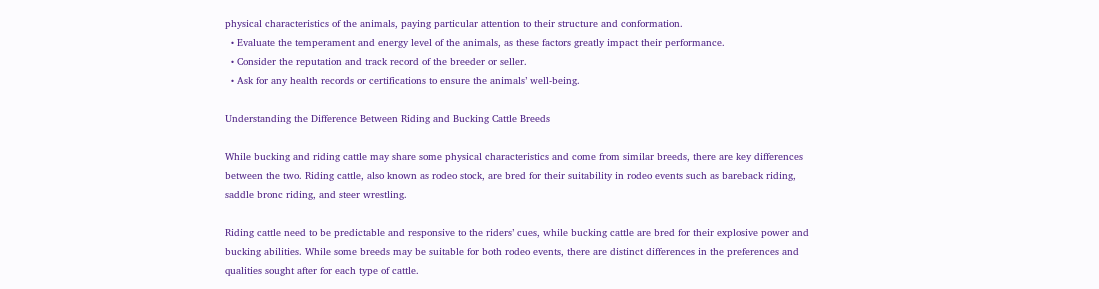physical characteristics of the animals, paying particular attention to their structure and conformation.
  • Evaluate the temperament and energy level of the animals, as these factors greatly impact their performance.
  • Consider the reputation and track record of the breeder or seller.
  • Ask for any health records or certifications to ensure the animals’ well-being.

Understanding the Difference Between Riding and Bucking Cattle Breeds

While bucking and riding cattle may share some physical characteristics and come from similar breeds, there are key differences between the two. Riding cattle, also known as rodeo stock, are bred for their suitability in rodeo events such as bareback riding, saddle bronc riding, and steer wrestling.

Riding cattle need to be predictable and responsive to the riders’ cues, while bucking cattle are bred for their explosive power and bucking abilities. While some breeds may be suitable for both rodeo events, there are distinct differences in the preferences and qualities sought after for each type of cattle.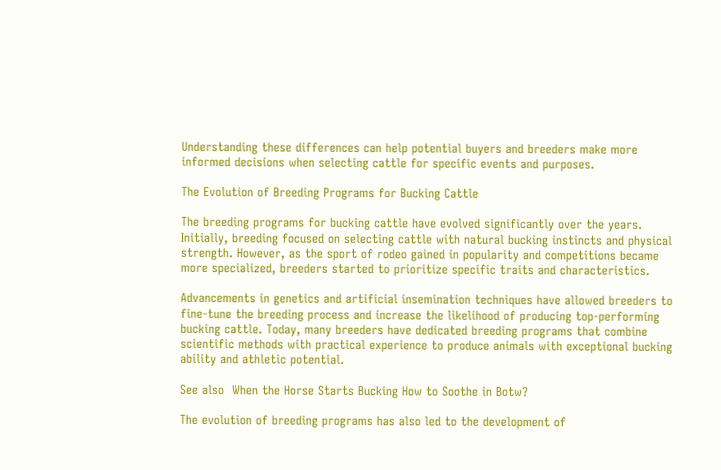Understanding these differences can help potential buyers and breeders make more informed decisions when selecting cattle for specific events and purposes.

The Evolution of Breeding Programs for Bucking Cattle

The breeding programs for bucking cattle have evolved significantly over the years. Initially, breeding focused on selecting cattle with natural bucking instincts and physical strength. However, as the sport of rodeo gained in popularity and competitions became more specialized, breeders started to prioritize specific traits and characteristics.

Advancements in genetics and artificial insemination techniques have allowed breeders to fine-tune the breeding process and increase the likelihood of producing top-performing bucking cattle. Today, many breeders have dedicated breeding programs that combine scientific methods with practical experience to produce animals with exceptional bucking ability and athletic potential.

See also  When the Horse Starts Bucking How to Soothe in Botw?

The evolution of breeding programs has also led to the development of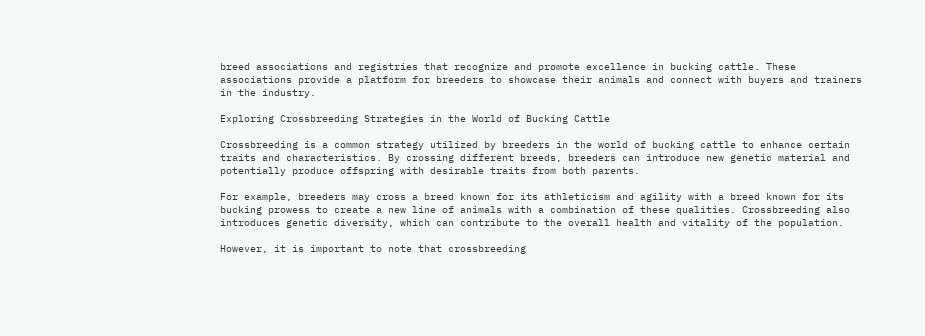breed associations and registries that recognize and promote excellence in bucking cattle. These associations provide a platform for breeders to showcase their animals and connect with buyers and trainers in the industry.

Exploring Crossbreeding Strategies in the World of Bucking Cattle

Crossbreeding is a common strategy utilized by breeders in the world of bucking cattle to enhance certain traits and characteristics. By crossing different breeds, breeders can introduce new genetic material and potentially produce offspring with desirable traits from both parents.

For example, breeders may cross a breed known for its athleticism and agility with a breed known for its bucking prowess to create a new line of animals with a combination of these qualities. Crossbreeding also introduces genetic diversity, which can contribute to the overall health and vitality of the population.

However, it is important to note that crossbreeding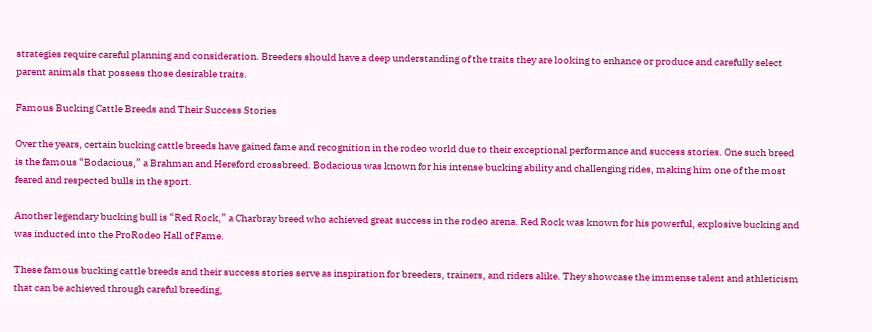strategies require careful planning and consideration. Breeders should have a deep understanding of the traits they are looking to enhance or produce and carefully select parent animals that possess those desirable traits.

Famous Bucking Cattle Breeds and Their Success Stories

Over the years, certain bucking cattle breeds have gained fame and recognition in the rodeo world due to their exceptional performance and success stories. One such breed is the famous “Bodacious,” a Brahman and Hereford crossbreed. Bodacious was known for his intense bucking ability and challenging rides, making him one of the most feared and respected bulls in the sport.

Another legendary bucking bull is “Red Rock,” a Charbray breed who achieved great success in the rodeo arena. Red Rock was known for his powerful, explosive bucking and was inducted into the ProRodeo Hall of Fame.

These famous bucking cattle breeds and their success stories serve as inspiration for breeders, trainers, and riders alike. They showcase the immense talent and athleticism that can be achieved through careful breeding,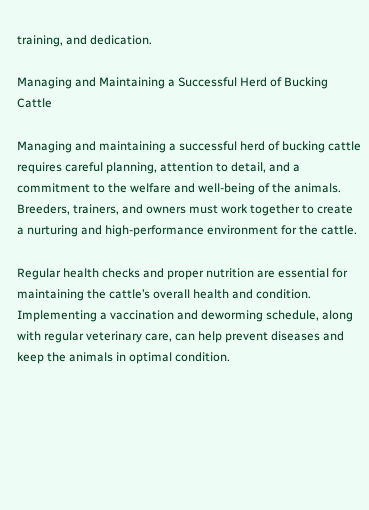training, and dedication.

Managing and Maintaining a Successful Herd of Bucking Cattle

Managing and maintaining a successful herd of bucking cattle requires careful planning, attention to detail, and a commitment to the welfare and well-being of the animals. Breeders, trainers, and owners must work together to create a nurturing and high-performance environment for the cattle.

Regular health checks and proper nutrition are essential for maintaining the cattle’s overall health and condition. Implementing a vaccination and deworming schedule, along with regular veterinary care, can help prevent diseases and keep the animals in optimal condition.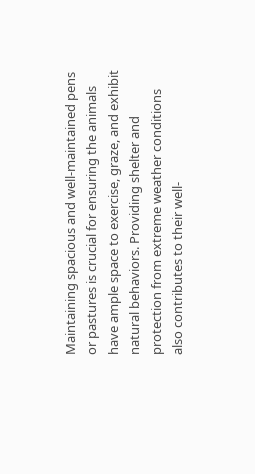Maintaining spacious and well-maintained pens or pastures is crucial for ensuring the animals have ample space to exercise, graze, and exhibit natural behaviors. Providing shelter and protection from extreme weather conditions also contributes to their well-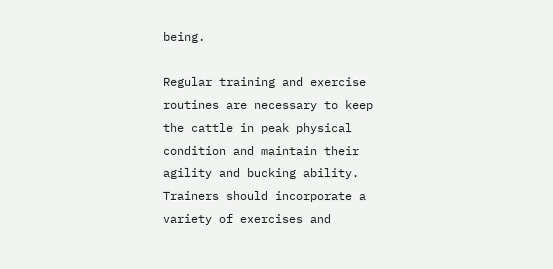being.

Regular training and exercise routines are necessary to keep the cattle in peak physical condition and maintain their agility and bucking ability. Trainers should incorporate a variety of exercises and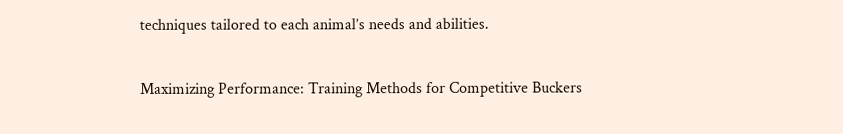techniques tailored to each animal’s needs and abilities.

Maximizing Performance: Training Methods for Competitive Buckers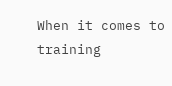When it comes to training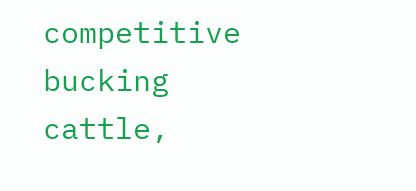competitive bucking cattle,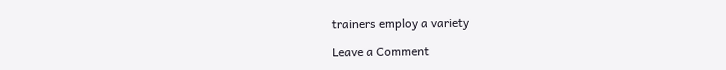trainers employ a variety

Leave a Comment